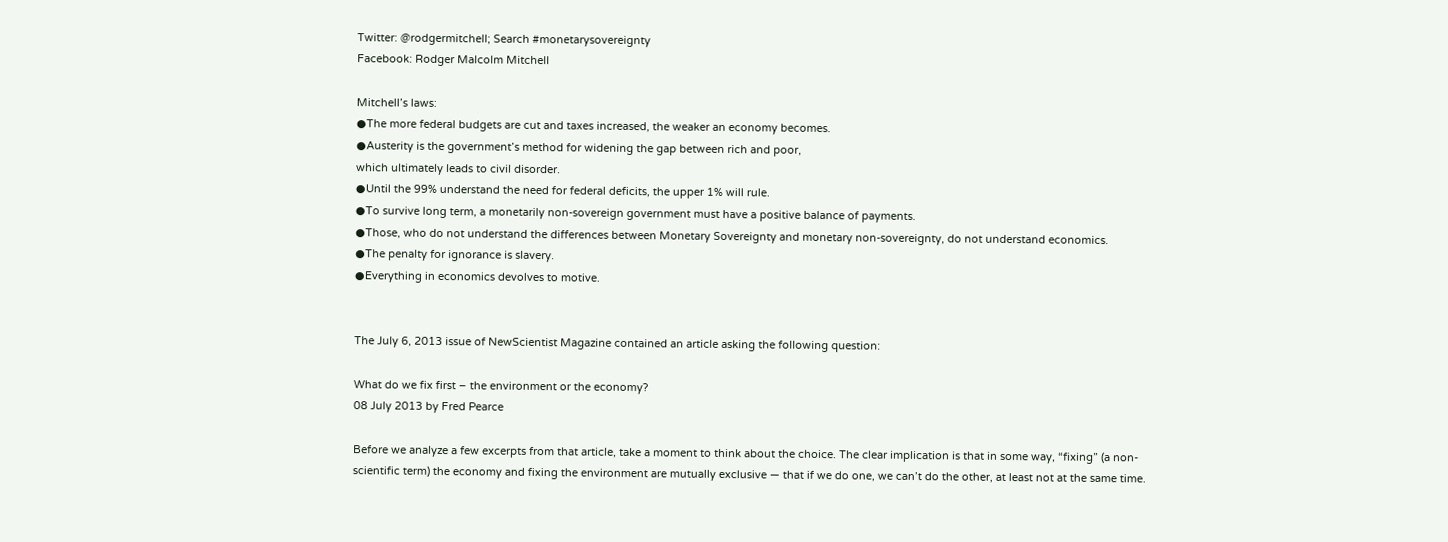Twitter: @rodgermitchell; Search #monetarysovereignty
Facebook: Rodger Malcolm Mitchell

Mitchell’s laws:
●The more federal budgets are cut and taxes increased, the weaker an economy becomes.
●Austerity is the government’s method for widening the gap between rich and poor,
which ultimately leads to civil disorder.
●Until the 99% understand the need for federal deficits, the upper 1% will rule.
●To survive long term, a monetarily non-sovereign government must have a positive balance of payments.
●Those, who do not understand the differences between Monetary Sovereignty and monetary non-sovereignty, do not understand economics.
●The penalty for ignorance is slavery.
●Everything in economics devolves to motive.


The July 6, 2013 issue of NewScientist Magazine contained an article asking the following question:

What do we fix first – the environment or the economy?
08 July 2013 by Fred Pearce

Before we analyze a few excerpts from that article, take a moment to think about the choice. The clear implication is that in some way, “fixing” (a non-scientific term) the economy and fixing the environment are mutually exclusive — that if we do one, we can’t do the other, at least not at the same time.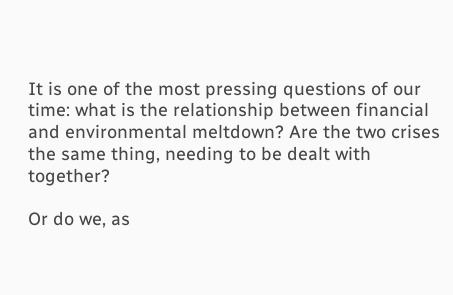It is one of the most pressing questions of our time: what is the relationship between financial and environmental meltdown? Are the two crises the same thing, needing to be dealt with together?

Or do we, as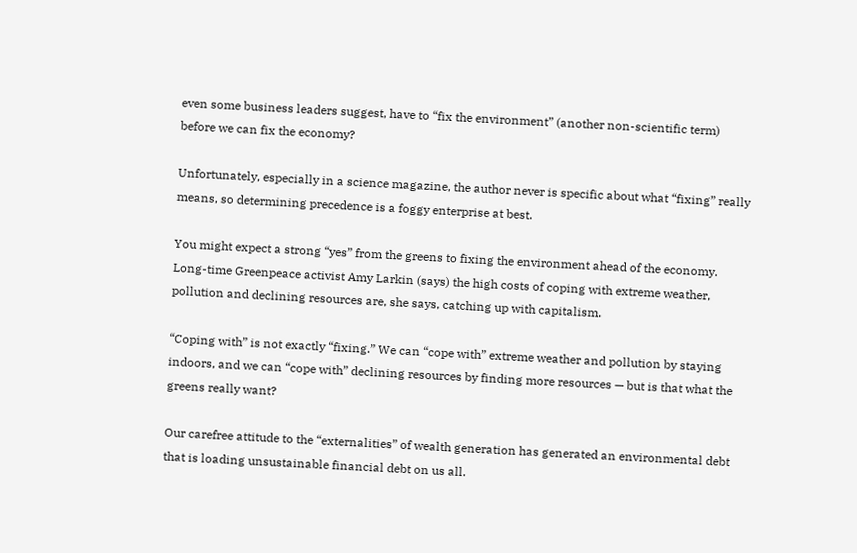even some business leaders suggest, have to “fix the environment” (another non-scientific term) before we can fix the economy?

Unfortunately, especially in a science magazine, the author never is specific about what “fixing” really means, so determining precedence is a foggy enterprise at best.

You might expect a strong “yes” from the greens to fixing the environment ahead of the economy. Long-time Greenpeace activist Amy Larkin (says) the high costs of coping with extreme weather, pollution and declining resources are, she says, catching up with capitalism.

“Coping with” is not exactly “fixing.” We can “cope with” extreme weather and pollution by staying indoors, and we can “cope with” declining resources by finding more resources — but is that what the greens really want?

Our carefree attitude to the “externalities” of wealth generation has generated an environmental debt that is loading unsustainable financial debt on us all.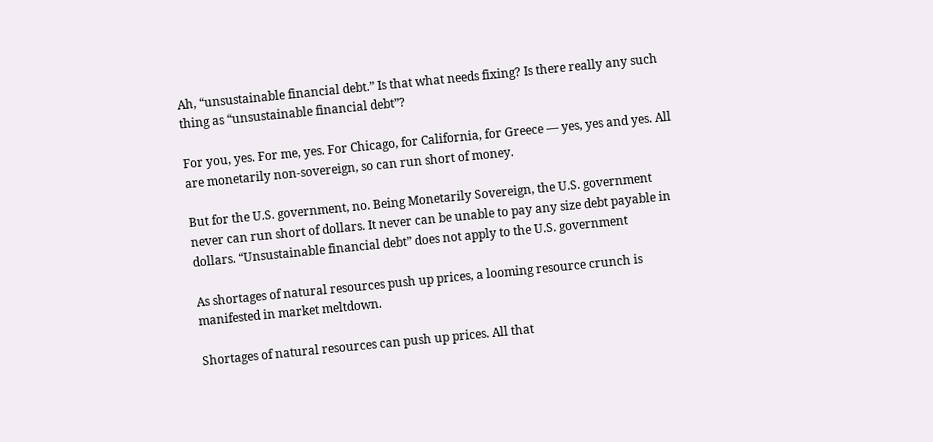Ah, “unsustainable financial debt.” Is that what needs fixing? Is there really any such thing as “unsustainable financial debt”?

For you, yes. For me, yes. For Chicago, for California, for Greece — yes, yes and yes. All are monetarily non-sovereign, so can run short of money.

But for the U.S. government, no. Being Monetarily Sovereign, the U.S. government never can run short of dollars. It never can be unable to pay any size debt payable in dollars. “Unsustainable financial debt” does not apply to the U.S. government

As shortages of natural resources push up prices, a looming resource crunch is manifested in market meltdown.

Shortages of natural resources can push up prices. All that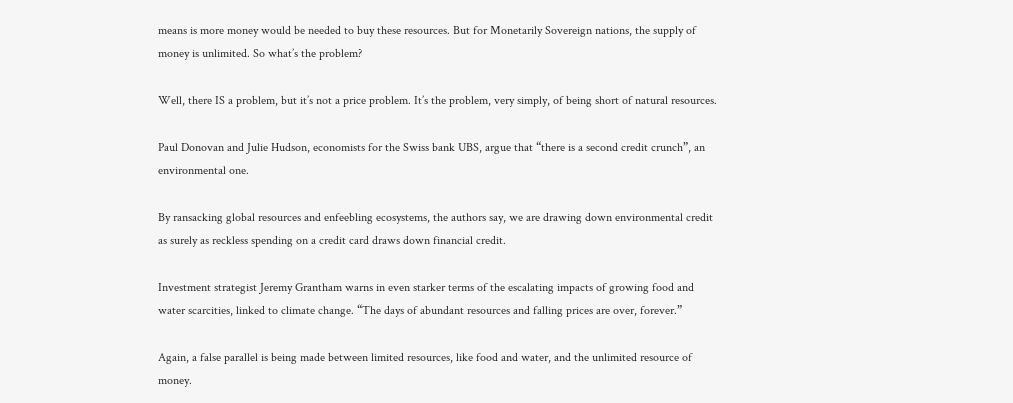means is more money would be needed to buy these resources. But for Monetarily Sovereign nations, the supply of money is unlimited. So what’s the problem?

Well, there IS a problem, but it’s not a price problem. It’s the problem, very simply, of being short of natural resources.

Paul Donovan and Julie Hudson, economists for the Swiss bank UBS, argue that “there is a second credit crunch”, an environmental one.

By ransacking global resources and enfeebling ecosystems, the authors say, we are drawing down environmental credit as surely as reckless spending on a credit card draws down financial credit.

Investment strategist Jeremy Grantham warns in even starker terms of the escalating impacts of growing food and water scarcities, linked to climate change. “The days of abundant resources and falling prices are over, forever.”

Again, a false parallel is being made between limited resources, like food and water, and the unlimited resource of money.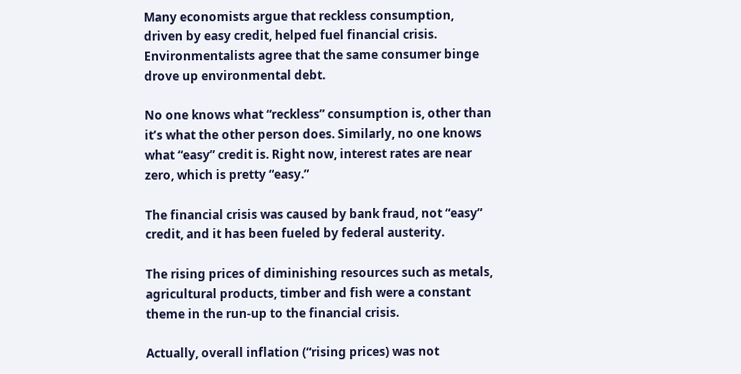Many economists argue that reckless consumption, driven by easy credit, helped fuel financial crisis. Environmentalists agree that the same consumer binge drove up environmental debt.

No one knows what “reckless” consumption is, other than it’s what the other person does. Similarly, no one knows what “easy” credit is. Right now, interest rates are near zero, which is pretty “easy.”

The financial crisis was caused by bank fraud, not “easy” credit, and it has been fueled by federal austerity.

The rising prices of diminishing resources such as metals, agricultural products, timber and fish were a constant theme in the run-up to the financial crisis.

Actually, overall inflation (“rising prices) was not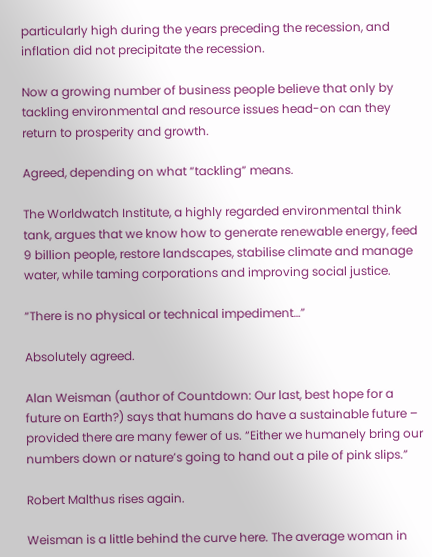particularly high during the years preceding the recession, and inflation did not precipitate the recession.

Now a growing number of business people believe that only by tackling environmental and resource issues head-on can they return to prosperity and growth.

Agreed, depending on what “tackling” means.

The Worldwatch Institute, a highly regarded environmental think tank, argues that we know how to generate renewable energy, feed 9 billion people, restore landscapes, stabilise climate and manage water, while taming corporations and improving social justice.

“There is no physical or technical impediment…”

Absolutely agreed.

Alan Weisman (author of Countdown: Our last, best hope for a future on Earth?) says that humans do have a sustainable future – provided there are many fewer of us. “Either we humanely bring our numbers down or nature’s going to hand out a pile of pink slips.”

Robert Malthus rises again.

Weisman is a little behind the curve here. The average woman in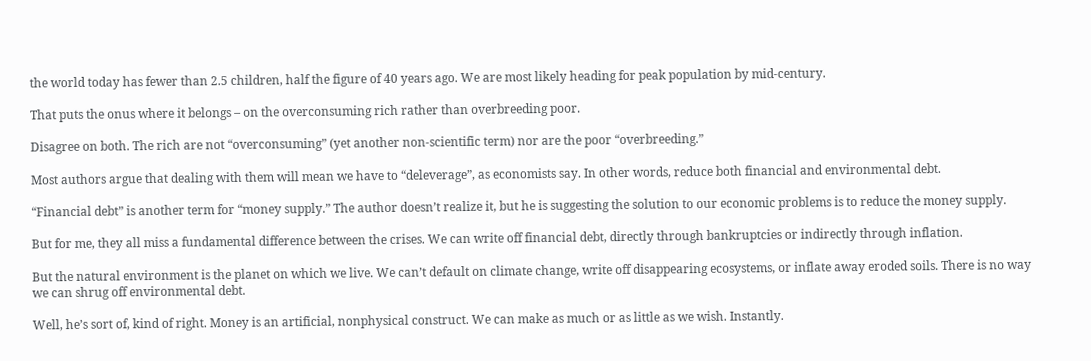the world today has fewer than 2.5 children, half the figure of 40 years ago. We are most likely heading for peak population by mid-century.

That puts the onus where it belongs – on the overconsuming rich rather than overbreeding poor.

Disagree on both. The rich are not “overconsuming” (yet another non-scientific term) nor are the poor “overbreeding.”

Most authors argue that dealing with them will mean we have to “deleverage”, as economists say. In other words, reduce both financial and environmental debt.

“Financial debt” is another term for “money supply.” The author doesn’t realize it, but he is suggesting the solution to our economic problems is to reduce the money supply.

But for me, they all miss a fundamental difference between the crises. We can write off financial debt, directly through bankruptcies or indirectly through inflation.

But the natural environment is the planet on which we live. We can’t default on climate change, write off disappearing ecosystems, or inflate away eroded soils. There is no way we can shrug off environmental debt.

Well, he’s sort of, kind of right. Money is an artificial, nonphysical construct. We can make as much or as little as we wish. Instantly.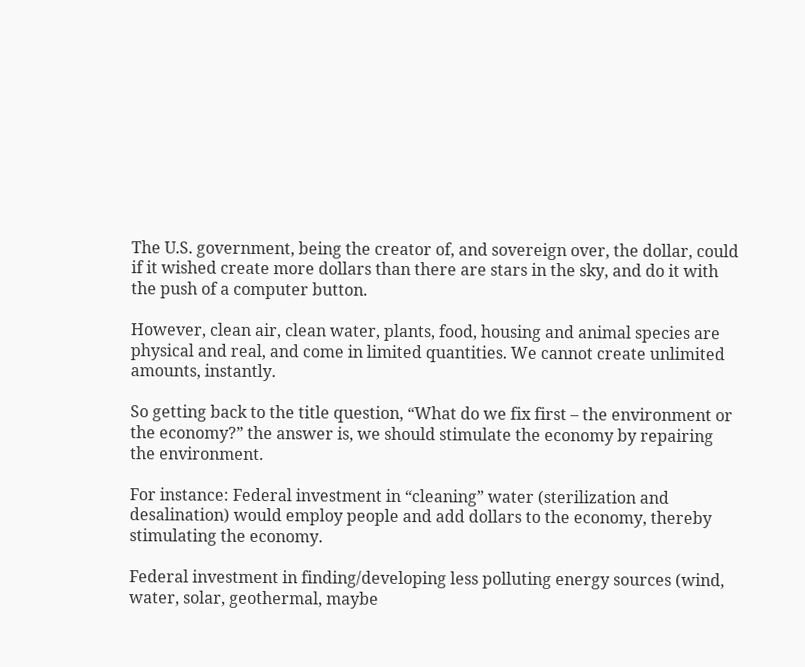The U.S. government, being the creator of, and sovereign over, the dollar, could if it wished create more dollars than there are stars in the sky, and do it with the push of a computer button.

However, clean air, clean water, plants, food, housing and animal species are physical and real, and come in limited quantities. We cannot create unlimited amounts, instantly.

So getting back to the title question, “What do we fix first – the environment or the economy?” the answer is, we should stimulate the economy by repairing the environment.

For instance: Federal investment in “cleaning” water (sterilization and desalination) would employ people and add dollars to the economy, thereby stimulating the economy.

Federal investment in finding/developing less polluting energy sources (wind, water, solar, geothermal, maybe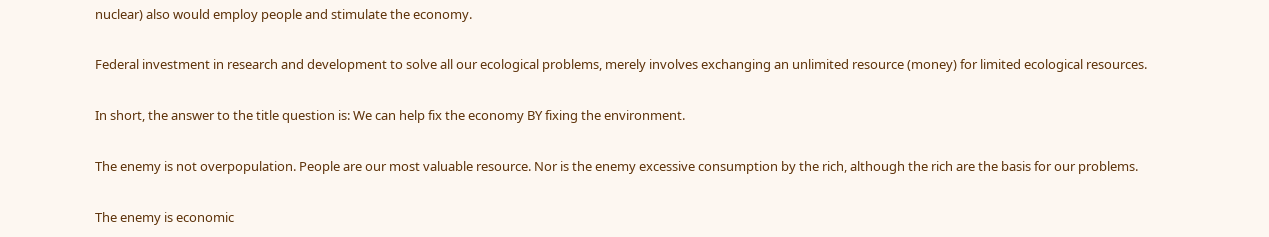nuclear) also would employ people and stimulate the economy.

Federal investment in research and development to solve all our ecological problems, merely involves exchanging an unlimited resource (money) for limited ecological resources.

In short, the answer to the title question is: We can help fix the economy BY fixing the environment.

The enemy is not overpopulation. People are our most valuable resource. Nor is the enemy excessive consumption by the rich, although the rich are the basis for our problems.

The enemy is economic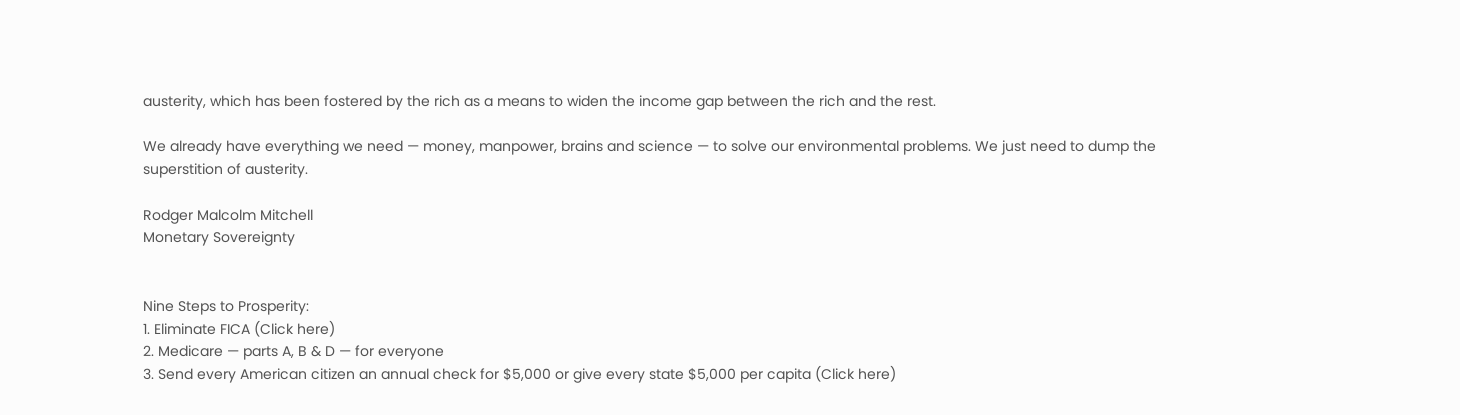austerity, which has been fostered by the rich as a means to widen the income gap between the rich and the rest.

We already have everything we need — money, manpower, brains and science — to solve our environmental problems. We just need to dump the superstition of austerity.

Rodger Malcolm Mitchell
Monetary Sovereignty


Nine Steps to Prosperity:
1. Eliminate FICA (Click here)
2. Medicare — parts A, B & D — for everyone
3. Send every American citizen an annual check for $5,000 or give every state $5,000 per capita (Click here)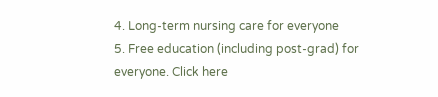4. Long-term nursing care for everyone
5. Free education (including post-grad) for everyone. Click here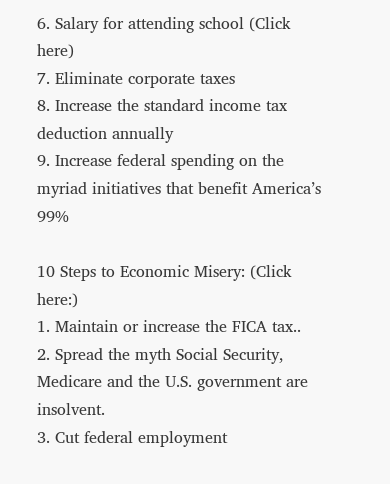6. Salary for attending school (Click here)
7. Eliminate corporate taxes
8. Increase the standard income tax deduction annually
9. Increase federal spending on the myriad initiatives that benefit America’s 99%

10 Steps to Economic Misery: (Click here:)
1. Maintain or increase the FICA tax..
2. Spread the myth Social Security, Medicare and the U.S. government are insolvent.
3. Cut federal employment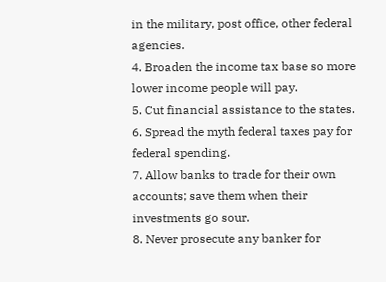in the military, post office, other federal agencies.
4. Broaden the income tax base so more lower income people will pay.
5. Cut financial assistance to the states.
6. Spread the myth federal taxes pay for federal spending.
7. Allow banks to trade for their own accounts; save them when their investments go sour.
8. Never prosecute any banker for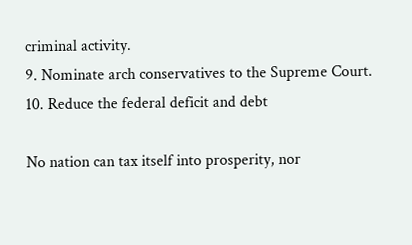criminal activity.
9. Nominate arch conservatives to the Supreme Court.
10. Reduce the federal deficit and debt

No nation can tax itself into prosperity, nor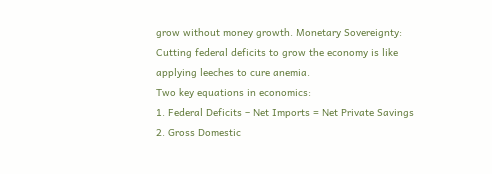grow without money growth. Monetary Sovereignty: Cutting federal deficits to grow the economy is like applying leeches to cure anemia.
Two key equations in economics:
1. Federal Deficits – Net Imports = Net Private Savings
2. Gross Domestic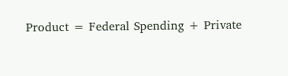Product = Federal Spending + Private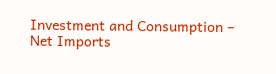Investment and Consumption – Net Imports